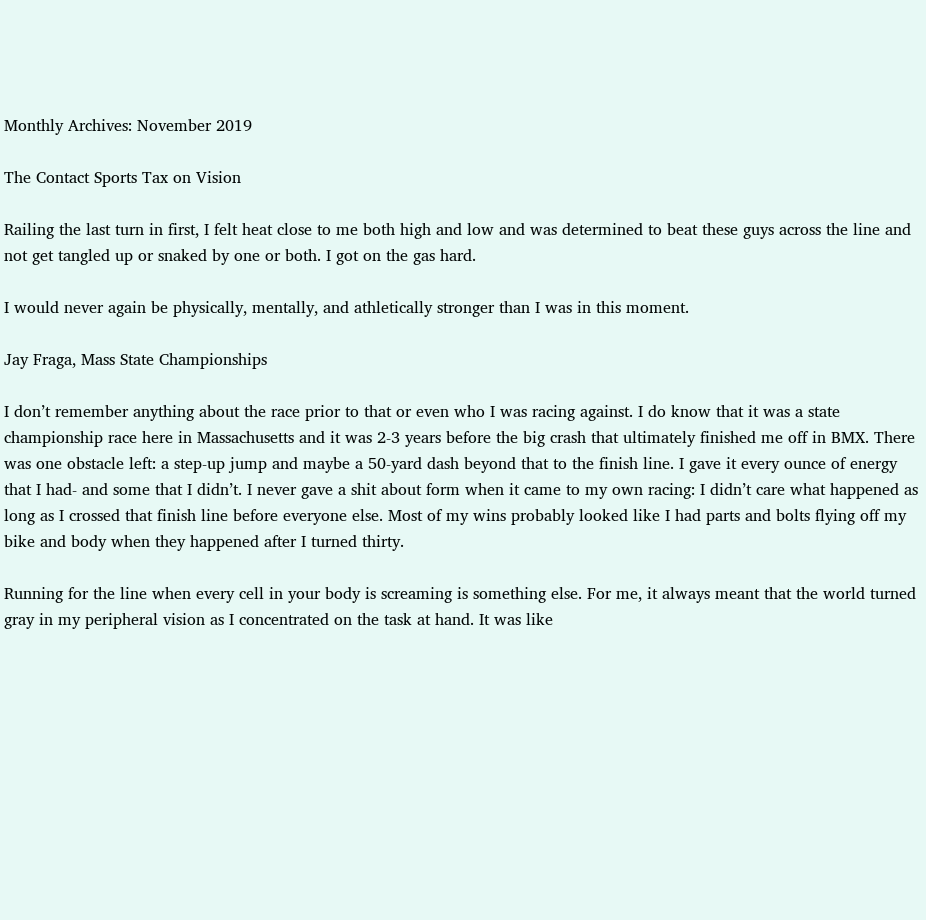Monthly Archives: November 2019

The Contact Sports Tax on Vision

Railing the last turn in first, I felt heat close to me both high and low and was determined to beat these guys across the line and not get tangled up or snaked by one or both. I got on the gas hard.

I would never again be physically, mentally, and athletically stronger than I was in this moment.

Jay Fraga, Mass State Championships

I don’t remember anything about the race prior to that or even who I was racing against. I do know that it was a state championship race here in Massachusetts and it was 2-3 years before the big crash that ultimately finished me off in BMX. There was one obstacle left: a step-up jump and maybe a 50-yard dash beyond that to the finish line. I gave it every ounce of energy that I had- and some that I didn’t. I never gave a shit about form when it came to my own racing: I didn’t care what happened as long as I crossed that finish line before everyone else. Most of my wins probably looked like I had parts and bolts flying off my bike and body when they happened after I turned thirty.

Running for the line when every cell in your body is screaming is something else. For me, it always meant that the world turned gray in my peripheral vision as I concentrated on the task at hand. It was like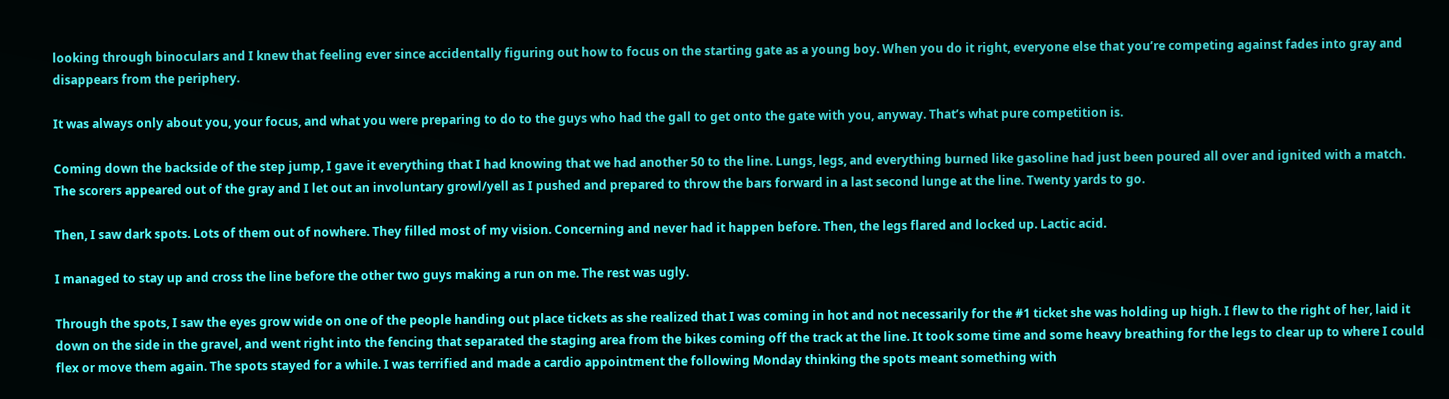looking through binoculars and I knew that feeling ever since accidentally figuring out how to focus on the starting gate as a young boy. When you do it right, everyone else that you’re competing against fades into gray and disappears from the periphery.

It was always only about you, your focus, and what you were preparing to do to the guys who had the gall to get onto the gate with you, anyway. That’s what pure competition is.

Coming down the backside of the step jump, I gave it everything that I had knowing that we had another 50 to the line. Lungs, legs, and everything burned like gasoline had just been poured all over and ignited with a match. The scorers appeared out of the gray and I let out an involuntary growl/yell as I pushed and prepared to throw the bars forward in a last second lunge at the line. Twenty yards to go.

Then, I saw dark spots. Lots of them out of nowhere. They filled most of my vision. Concerning and never had it happen before. Then, the legs flared and locked up. Lactic acid.

I managed to stay up and cross the line before the other two guys making a run on me. The rest was ugly.

Through the spots, I saw the eyes grow wide on one of the people handing out place tickets as she realized that I was coming in hot and not necessarily for the #1 ticket she was holding up high. I flew to the right of her, laid it down on the side in the gravel, and went right into the fencing that separated the staging area from the bikes coming off the track at the line. It took some time and some heavy breathing for the legs to clear up to where I could flex or move them again. The spots stayed for a while. I was terrified and made a cardio appointment the following Monday thinking the spots meant something with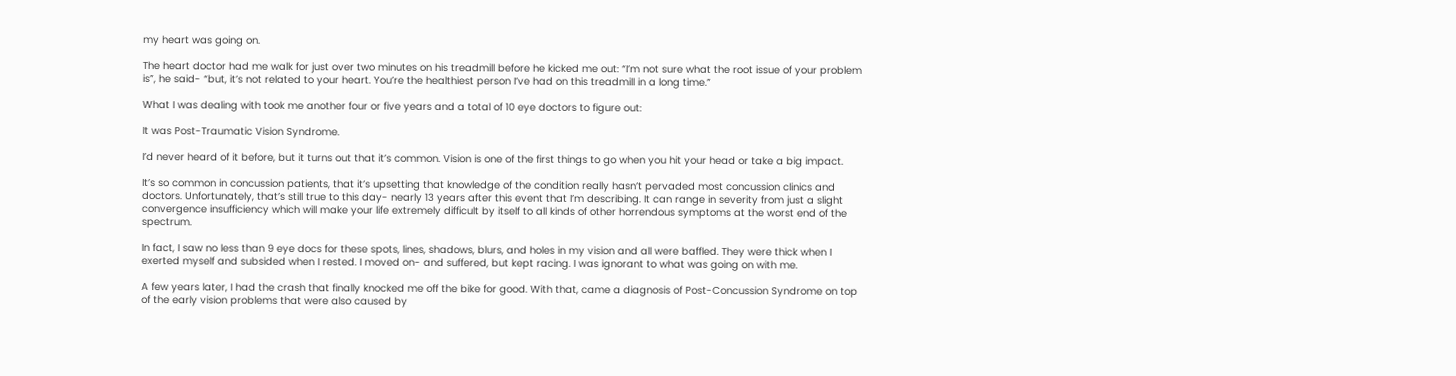my heart was going on.

The heart doctor had me walk for just over two minutes on his treadmill before he kicked me out: “I’m not sure what the root issue of your problem is”, he said- “but, it’s not related to your heart. You’re the healthiest person I’ve had on this treadmill in a long time.”

What I was dealing with took me another four or five years and a total of 10 eye doctors to figure out:

It was Post-Traumatic Vision Syndrome.

I’d never heard of it before, but it turns out that it’s common. Vision is one of the first things to go when you hit your head or take a big impact.

It’s so common in concussion patients, that it’s upsetting that knowledge of the condition really hasn’t pervaded most concussion clinics and doctors. Unfortunately, that’s still true to this day- nearly 13 years after this event that I’m describing. It can range in severity from just a slight convergence insufficiency which will make your life extremely difficult by itself to all kinds of other horrendous symptoms at the worst end of the spectrum.

In fact, I saw no less than 9 eye docs for these spots, lines, shadows, blurs, and holes in my vision and all were baffled. They were thick when I exerted myself and subsided when I rested. I moved on- and suffered, but kept racing. I was ignorant to what was going on with me.

A few years later, I had the crash that finally knocked me off the bike for good. With that, came a diagnosis of Post-Concussion Syndrome on top of the early vision problems that were also caused by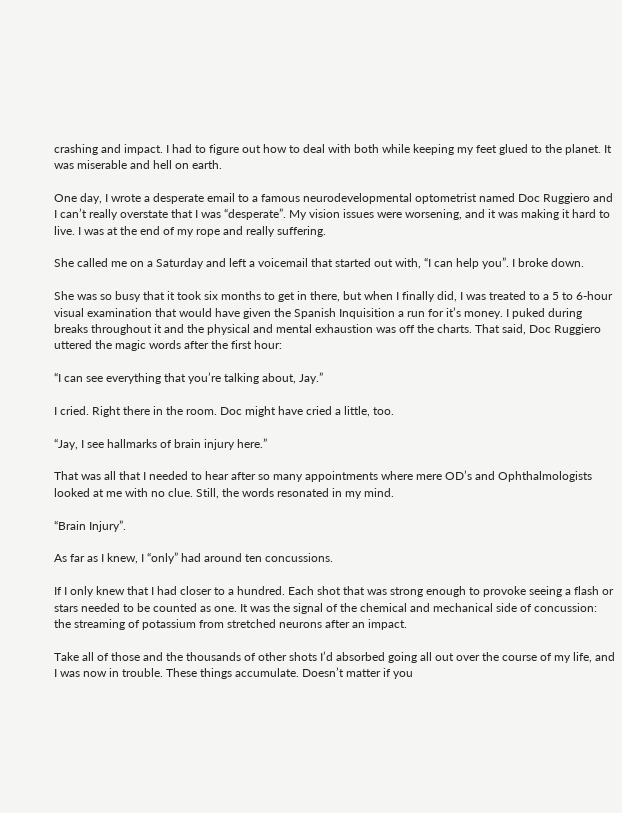crashing and impact. I had to figure out how to deal with both while keeping my feet glued to the planet. It was miserable and hell on earth.

One day, I wrote a desperate email to a famous neurodevelopmental optometrist named Doc Ruggiero and I can’t really overstate that I was “desperate”. My vision issues were worsening, and it was making it hard to live. I was at the end of my rope and really suffering.

She called me on a Saturday and left a voicemail that started out with, “I can help you”. I broke down.

She was so busy that it took six months to get in there, but when I finally did, I was treated to a 5 to 6-hour visual examination that would have given the Spanish Inquisition a run for it’s money. I puked during breaks throughout it and the physical and mental exhaustion was off the charts. That said, Doc Ruggiero uttered the magic words after the first hour:

“I can see everything that you’re talking about, Jay.”

I cried. Right there in the room. Doc might have cried a little, too.

“Jay, I see hallmarks of brain injury here.”

That was all that I needed to hear after so many appointments where mere OD’s and Ophthalmologists looked at me with no clue. Still, the words resonated in my mind.

“Brain Injury”.

As far as I knew, I “only” had around ten concussions.

If I only knew that I had closer to a hundred. Each shot that was strong enough to provoke seeing a flash or stars needed to be counted as one. It was the signal of the chemical and mechanical side of concussion: the streaming of potassium from stretched neurons after an impact.

Take all of those and the thousands of other shots I’d absorbed going all out over the course of my life, and I was now in trouble. These things accumulate. Doesn’t matter if you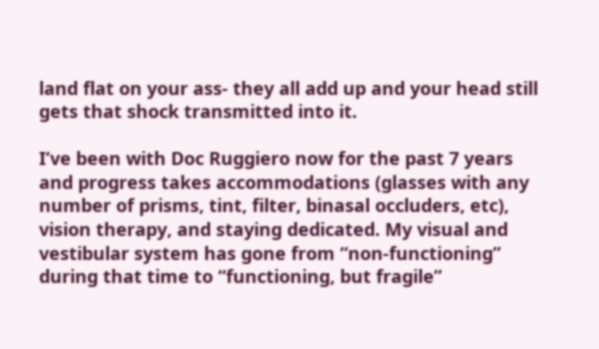land flat on your ass- they all add up and your head still gets that shock transmitted into it.

I’ve been with Doc Ruggiero now for the past 7 years and progress takes accommodations (glasses with any number of prisms, tint, filter, binasal occluders, etc), vision therapy, and staying dedicated. My visual and vestibular system has gone from “non-functioning” during that time to “functioning, but fragile”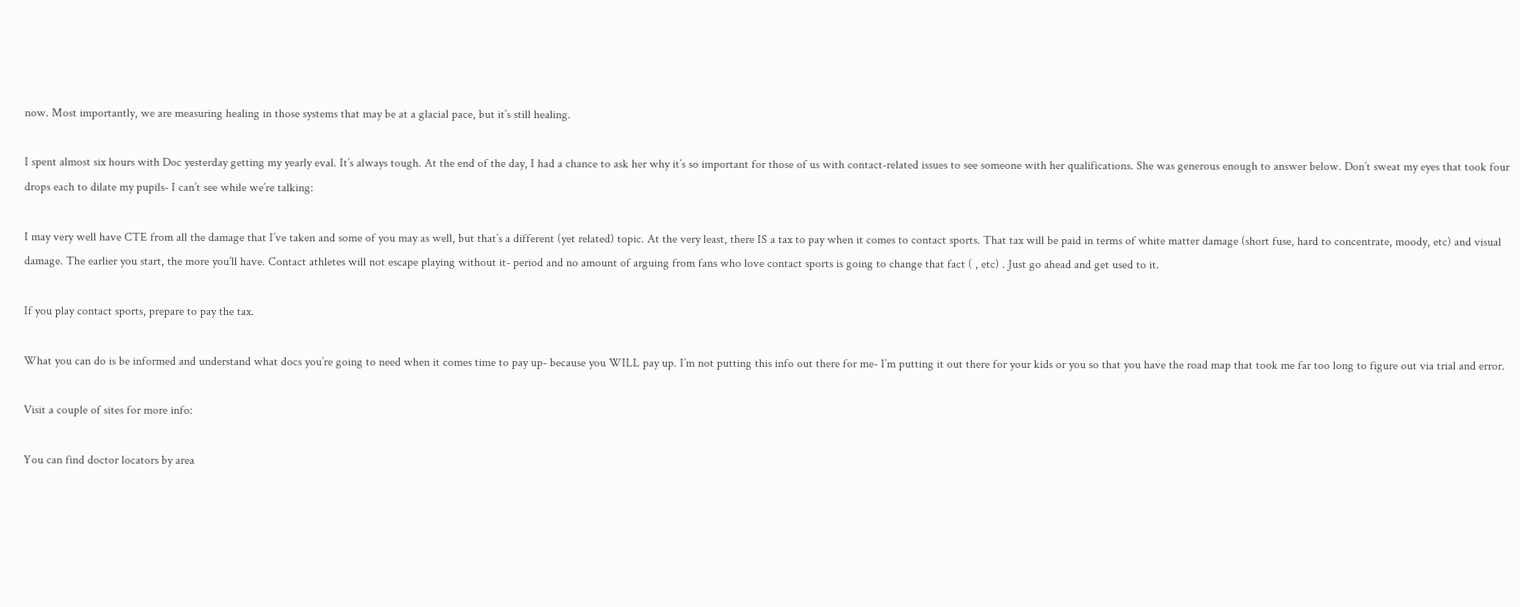now. Most importantly, we are measuring healing in those systems that may be at a glacial pace, but it’s still healing.

I spent almost six hours with Doc yesterday getting my yearly eval. It’s always tough. At the end of the day, I had a chance to ask her why it’s so important for those of us with contact-related issues to see someone with her qualifications. She was generous enough to answer below. Don’t sweat my eyes that took four drops each to dilate my pupils- I can’t see while we’re talking:

I may very well have CTE from all the damage that I’ve taken and some of you may as well, but that’s a different (yet related) topic. At the very least, there IS a tax to pay when it comes to contact sports. That tax will be paid in terms of white matter damage (short fuse, hard to concentrate, moody, etc) and visual damage. The earlier you start, the more you’ll have. Contact athletes will not escape playing without it- period and no amount of arguing from fans who love contact sports is going to change that fact ( , etc) . Just go ahead and get used to it.

If you play contact sports, prepare to pay the tax.

What you can do is be informed and understand what docs you’re going to need when it comes time to pay up- because you WILL pay up. I’m not putting this info out there for me- I’m putting it out there for your kids or you so that you have the road map that took me far too long to figure out via trial and error.

Visit a couple of sites for more info:

You can find doctor locators by area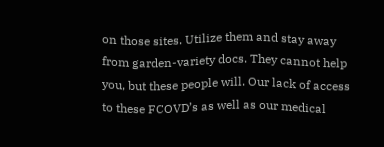on those sites. Utilize them and stay away from garden-variety docs. They cannot help you, but these people will. Our lack of access to these FCOVD’s as well as our medical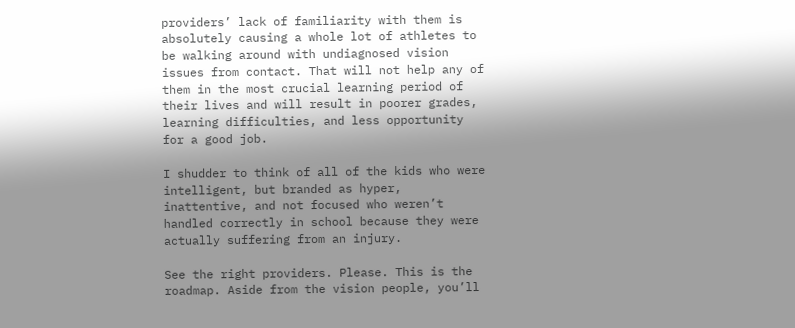providers’ lack of familiarity with them is absolutely causing a whole lot of athletes to be walking around with undiagnosed vision issues from contact. That will not help any of them in the most crucial learning period of their lives and will result in poorer grades, learning difficulties, and less opportunity for a good job.

I shudder to think of all of the kids who were intelligent, but branded as hyper, inattentive, and not focused who weren’t handled correctly in school because they were actually suffering from an injury.

See the right providers. Please. This is the roadmap. Aside from the vision people, you’ll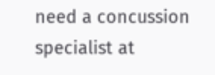need a concussion specialist at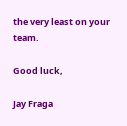the very least on your team.

Good luck,

Jay Fraga